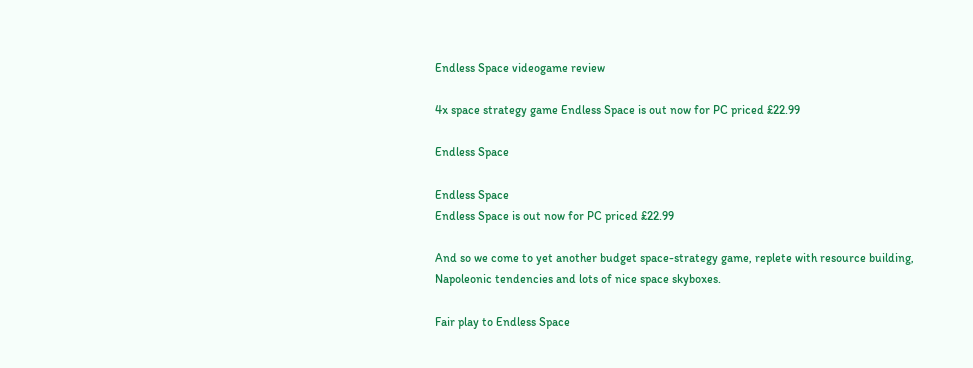Endless Space videogame review

4x space strategy game Endless Space is out now for PC priced £22.99

Endless Space

Endless Space
Endless Space is out now for PC priced £22.99

And so we come to yet another budget space-strategy game, replete with resource building, Napoleonic tendencies and lots of nice space skyboxes.

Fair play to Endless Space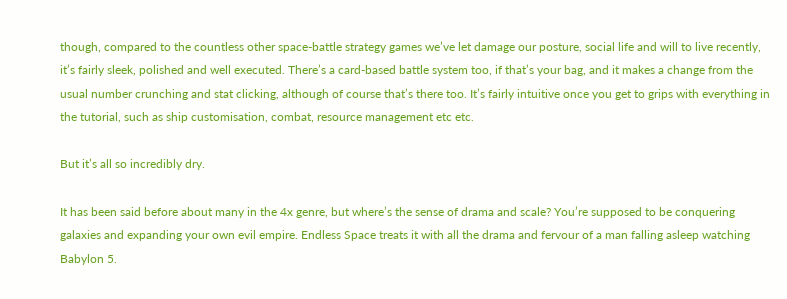though, compared to the countless other space-battle strategy games we’ve let damage our posture, social life and will to live recently, it’s fairly sleek, polished and well executed. There’s a card-based battle system too, if that’s your bag, and it makes a change from the usual number crunching and stat clicking, although of course that’s there too. It’s fairly intuitive once you get to grips with everything in the tutorial, such as ship customisation, combat, resource management etc etc.

But it’s all so incredibly dry.

It has been said before about many in the 4x genre, but where’s the sense of drama and scale? You’re supposed to be conquering galaxies and expanding your own evil empire. Endless Space treats it with all the drama and fervour of a man falling asleep watching Babylon 5.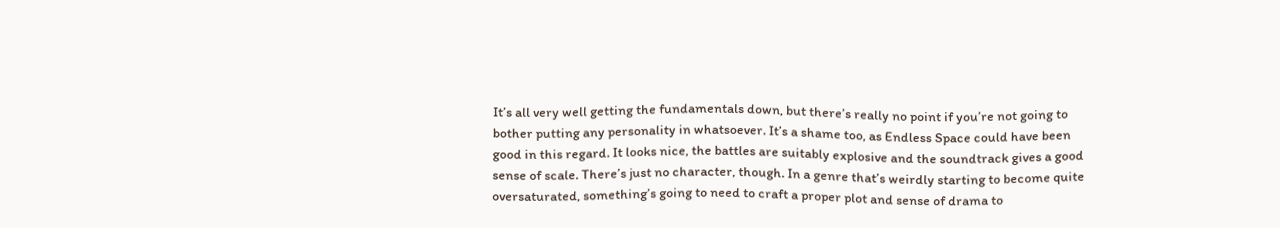It’s all very well getting the fundamentals down, but there’s really no point if you’re not going to bother putting any personality in whatsoever. It’s a shame too, as Endless Space could have been good in this regard. It looks nice, the battles are suitably explosive and the soundtrack gives a good sense of scale. There’s just no character, though. In a genre that’s weirdly starting to become quite oversaturated, something’s going to need to craft a proper plot and sense of drama to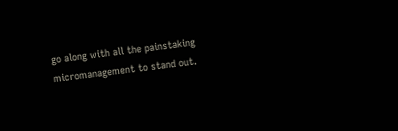go along with all the painstaking micromanagement to stand out.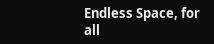Endless Space, for all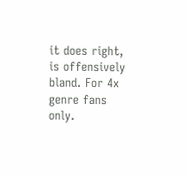it does right, is offensively bland. For 4x genre fans only.